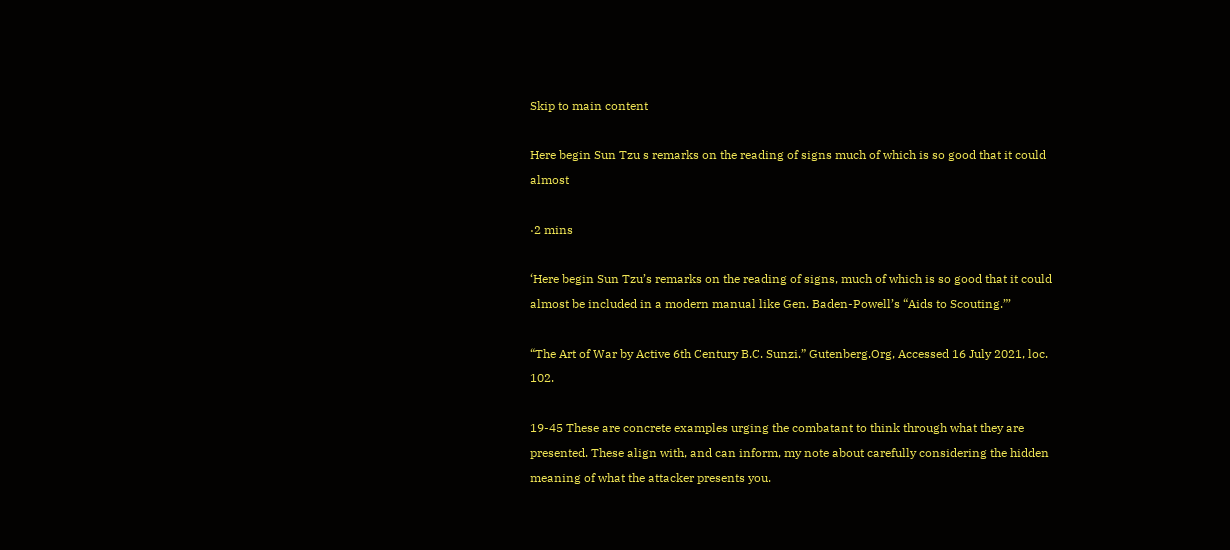Skip to main content

Here begin Sun Tzu s remarks on the reading of signs much of which is so good that it could almost

·2 mins

‘Here begin Sun Tzu’s remarks on the reading of signs, much of which is so good that it could almost be included in a modern manual like Gen. Baden-Powell’s “Aids to Scouting.”’

“The Art of War by Active 6th Century B.C. Sunzi.” Gutenberg.Org, Accessed 16 July 2021, loc. 102.

19-45 These are concrete examples urging the combatant to think through what they are presented. These align with, and can inform, my note about carefully considering the hidden meaning of what the attacker presents you.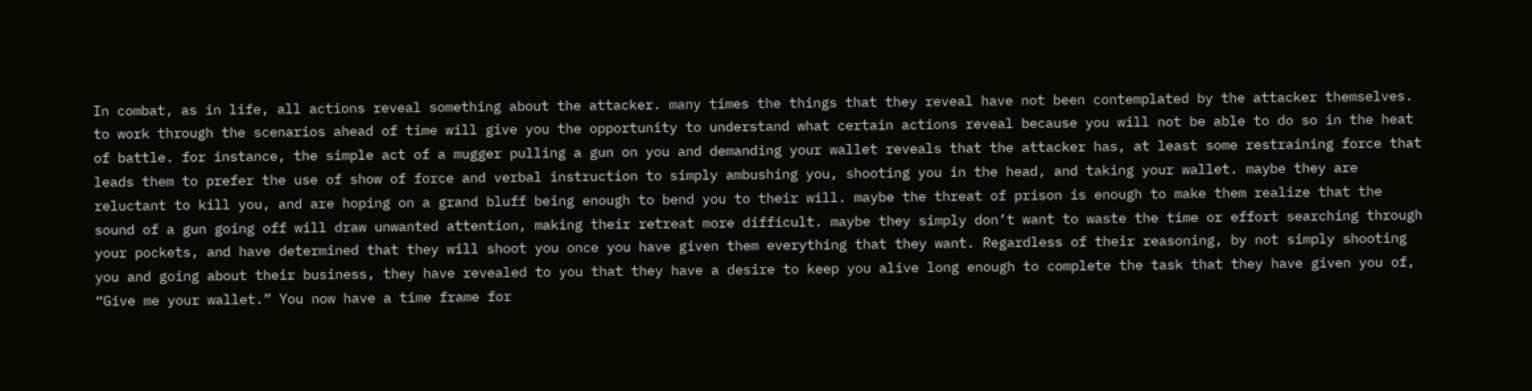In combat, as in life, all actions reveal something about the attacker. many times the things that they reveal have not been contemplated by the attacker themselves. to work through the scenarios ahead of time will give you the opportunity to understand what certain actions reveal because you will not be able to do so in the heat of battle. for instance, the simple act of a mugger pulling a gun on you and demanding your wallet reveals that the attacker has, at least some restraining force that leads them to prefer the use of show of force and verbal instruction to simply ambushing you, shooting you in the head, and taking your wallet. maybe they are reluctant to kill you, and are hoping on a grand bluff being enough to bend you to their will. maybe the threat of prison is enough to make them realize that the sound of a gun going off will draw unwanted attention, making their retreat more difficult. maybe they simply don’t want to waste the time or effort searching through your pockets, and have determined that they will shoot you once you have given them everything that they want. Regardless of their reasoning, by not simply shooting you and going about their business, they have revealed to you that they have a desire to keep you alive long enough to complete the task that they have given you of, “Give me your wallet.” You now have a time frame for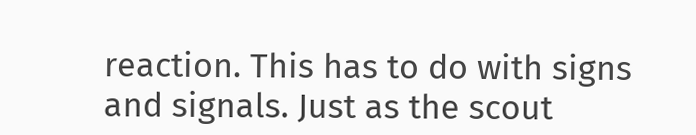reaction. This has to do with signs and signals. Just as the scout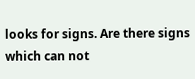looks for signs. Are there signs which can not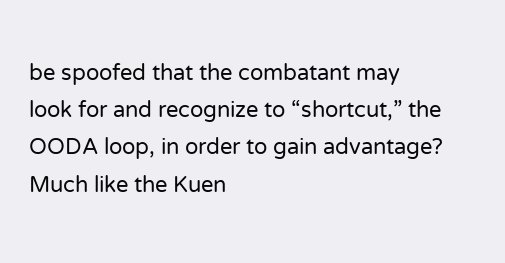be spoofed that the combatant may look for and recognize to “shortcut,” the OODA loop, in order to gain advantage? Much like the Kuen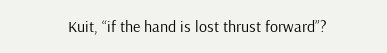Kuit, “if the hand is lost thrust forward”?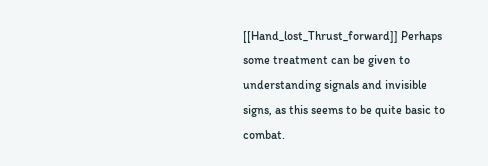[[Hand_lost_Thrust_forward]] Perhaps some treatment can be given to understanding signals and invisible signs, as this seems to be quite basic to combat.